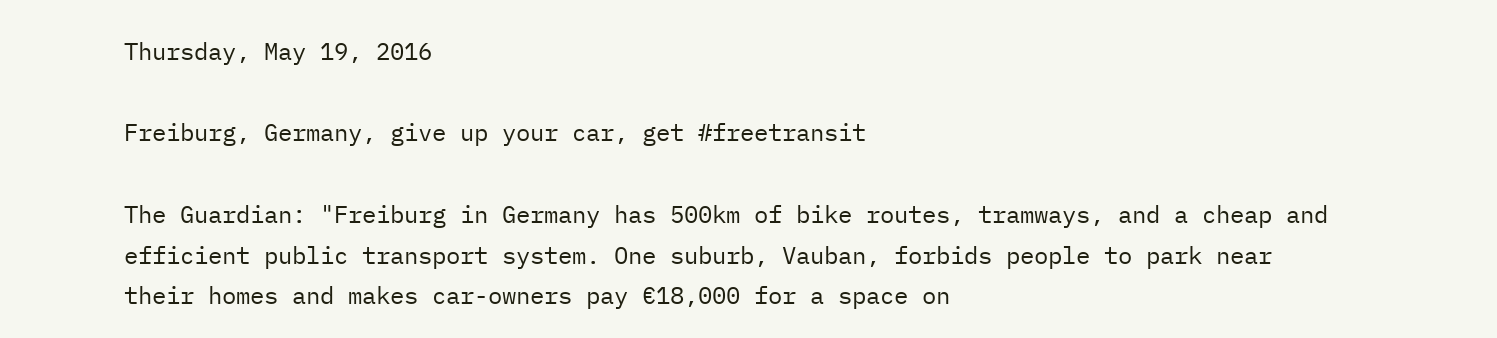Thursday, May 19, 2016

Freiburg, Germany, give up your car, get #freetransit

The Guardian: "Freiburg in Germany has 500km of bike routes, tramways, and a cheap and efficient public transport system. One suburb, Vauban, forbids people to park near their homes and makes car-owners pay €18,000 for a space on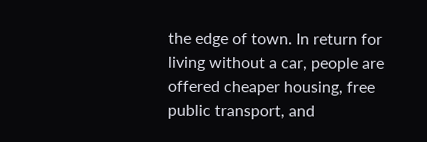the edge of town. In return for living without a car, people are offered cheaper housing, free public transport, and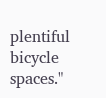plentiful bicycle spaces."